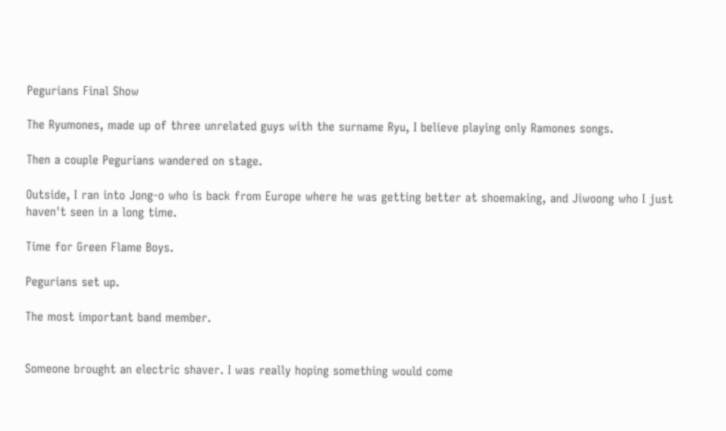Pegurians Final Show

The Ryumones, made up of three unrelated guys with the surname Ryu, I believe playing only Ramones songs.

Then a couple Pegurians wandered on stage.

Outside, I ran into Jong-o who is back from Europe where he was getting better at shoemaking, and Jiwoong who I just haven't seen in a long time.

Time for Green Flame Boys.

Pegurians set up.

The most important band member.


Someone brought an electric shaver. I was really hoping something would come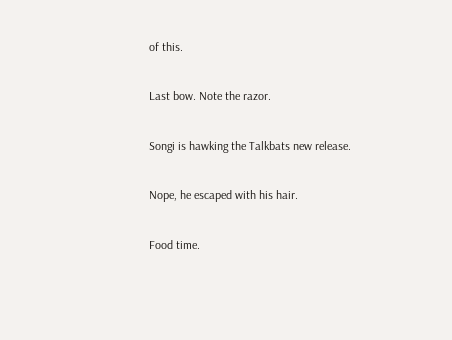of this.

Last bow. Note the razor.

Songi is hawking the Talkbats new release.

Nope, he escaped with his hair.

Food time.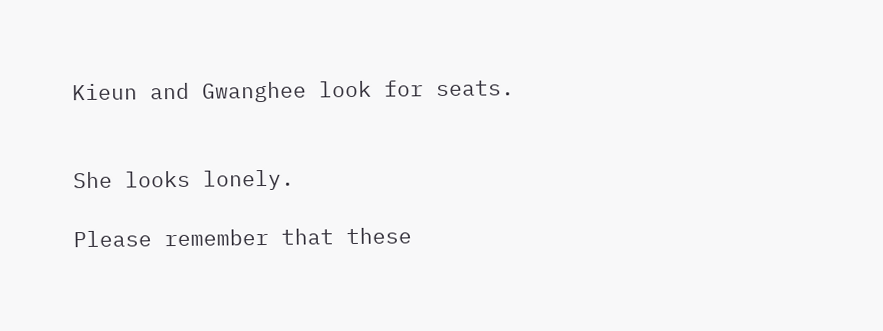Kieun and Gwanghee look for seats.


She looks lonely.

Please remember that these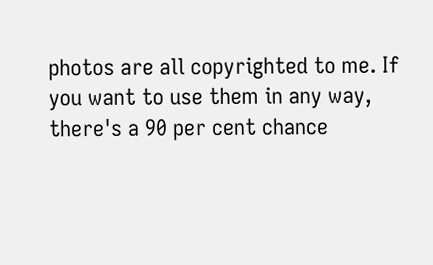photos are all copyrighted to me. If you want to use them in any way, there's a 90 per cent chance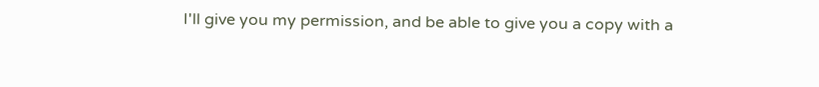I'll give you my permission, and be able to give you a copy with a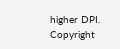higher DPI.
Copyright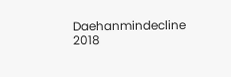Daehanmindecline 2018